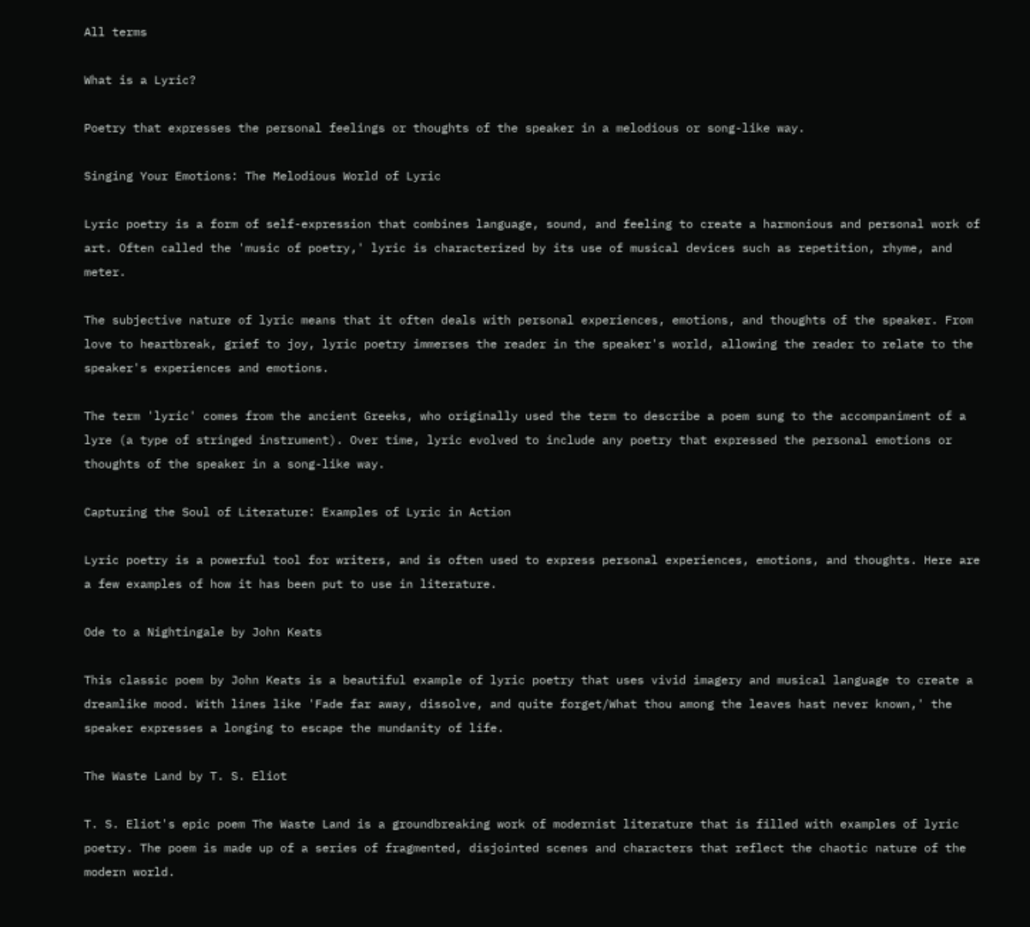All terms

What is a Lyric?

Poetry that expresses the personal feelings or thoughts of the speaker in a melodious or song-like way.

Singing Your Emotions: The Melodious World of Lyric

Lyric poetry is a form of self-expression that combines language, sound, and feeling to create a harmonious and personal work of art. Often called the 'music of poetry,' lyric is characterized by its use of musical devices such as repetition, rhyme, and meter.

The subjective nature of lyric means that it often deals with personal experiences, emotions, and thoughts of the speaker. From love to heartbreak, grief to joy, lyric poetry immerses the reader in the speaker's world, allowing the reader to relate to the speaker's experiences and emotions.

The term 'lyric' comes from the ancient Greeks, who originally used the term to describe a poem sung to the accompaniment of a lyre (a type of stringed instrument). Over time, lyric evolved to include any poetry that expressed the personal emotions or thoughts of the speaker in a song-like way.

Capturing the Soul of Literature: Examples of Lyric in Action

Lyric poetry is a powerful tool for writers, and is often used to express personal experiences, emotions, and thoughts. Here are a few examples of how it has been put to use in literature.

Ode to a Nightingale by John Keats

This classic poem by John Keats is a beautiful example of lyric poetry that uses vivid imagery and musical language to create a dreamlike mood. With lines like 'Fade far away, dissolve, and quite forget/What thou among the leaves hast never known,' the speaker expresses a longing to escape the mundanity of life.

The Waste Land by T. S. Eliot

T. S. Eliot's epic poem The Waste Land is a groundbreaking work of modernist literature that is filled with examples of lyric poetry. The poem is made up of a series of fragmented, disjointed scenes and characters that reflect the chaotic nature of the modern world.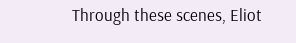Through these scenes, Eliot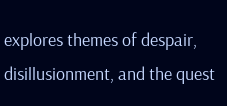explores themes of despair, disillusionment, and the quest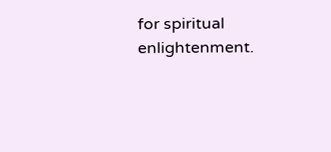for spiritual enlightenment.